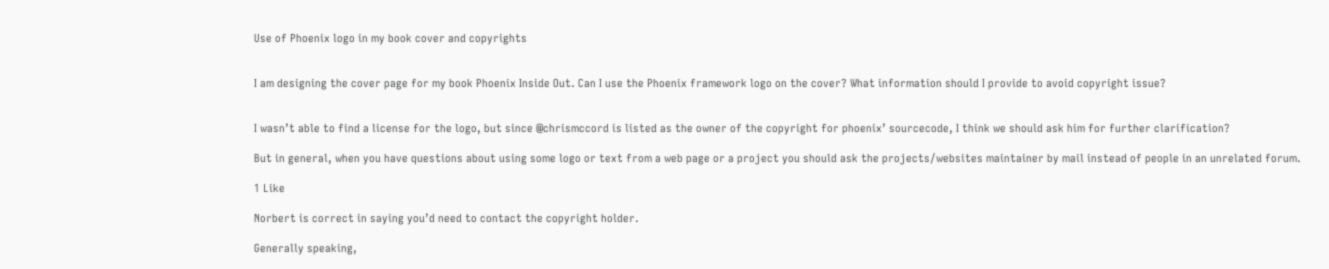Use of Phoenix logo in my book cover and copyrights


I am designing the cover page for my book Phoenix Inside Out. Can I use the Phoenix framework logo on the cover? What information should I provide to avoid copyright issue?


I wasn’t able to find a license for the logo, but since @chrismccord is listed as the owner of the copyright for phoenix’ sourcecode, I think we should ask him for further clarification?

But in general, when you have questions about using some logo or text from a web page or a project you should ask the projects/websites maintainer by mail instead of people in an unrelated forum.

1 Like

Norbert is correct in saying you’d need to contact the copyright holder.

Generally speaking,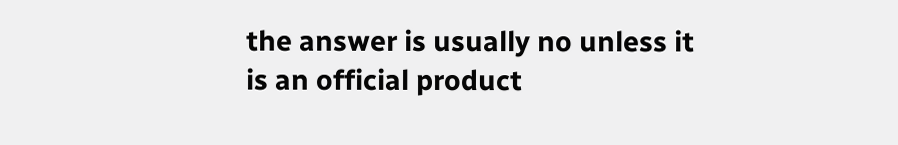the answer is usually no unless it is an official product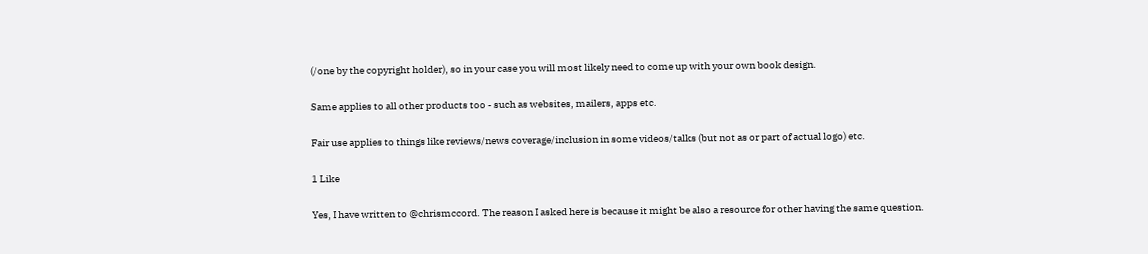(/one by the copyright holder), so in your case you will most likely need to come up with your own book design.

Same applies to all other products too - such as websites, mailers, apps etc.

Fair use applies to things like reviews/news coverage/inclusion in some videos/talks (but not as or part of actual logo) etc.

1 Like

Yes, I have written to @chrismccord. The reason I asked here is because it might be also a resource for other having the same question.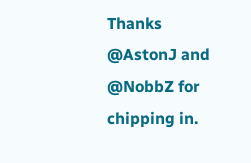Thanks @AstonJ and @NobbZ for chipping in.